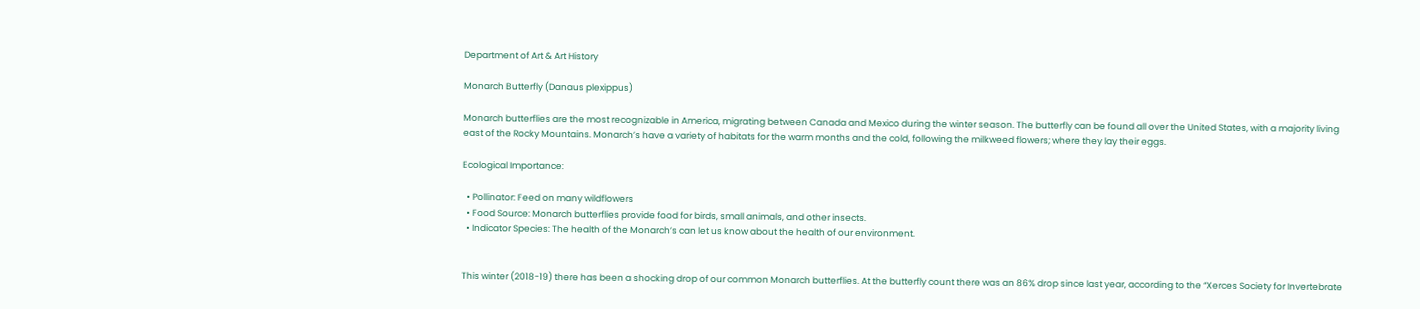Department of Art & Art History

Monarch Butterfly (Danaus plexippus)

Monarch butterflies are the most recognizable in America, migrating between Canada and Mexico during the winter season. The butterfly can be found all over the United States, with a majority living east of the Rocky Mountains. Monarch’s have a variety of habitats for the warm months and the cold, following the milkweed flowers; where they lay their eggs.

Ecological Importance:

  • Pollinator: Feed on many wildflowers
  • Food Source: Monarch butterflies provide food for birds, small animals, and other insects.
  • Indicator Species: The health of the Monarch’s can let us know about the health of our environment.


This winter (2018-19) there has been a shocking drop of our common Monarch butterflies. At the butterfly count there was an 86% drop since last year, according to the “Xerces Society for Invertebrate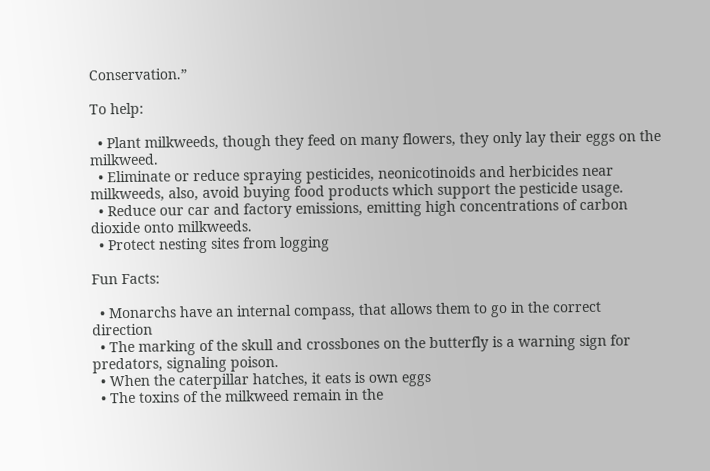Conservation.”

To help:

  • Plant milkweeds, though they feed on many flowers, they only lay their eggs on the milkweed.
  • Eliminate or reduce spraying pesticides, neonicotinoids and herbicides near milkweeds, also, avoid buying food products which support the pesticide usage.
  • Reduce our car and factory emissions, emitting high concentrations of carbon dioxide onto milkweeds.
  • Protect nesting sites from logging

Fun Facts:

  • Monarchs have an internal compass, that allows them to go in the correct direction
  • The marking of the skull and crossbones on the butterfly is a warning sign for predators, signaling poison.
  • When the caterpillar hatches, it eats is own eggs
  • The toxins of the milkweed remain in the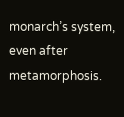monarch’s system, even after metamorphosis.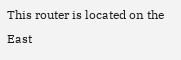This router is located on the East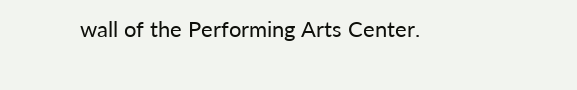wall of the Performing Arts Center.